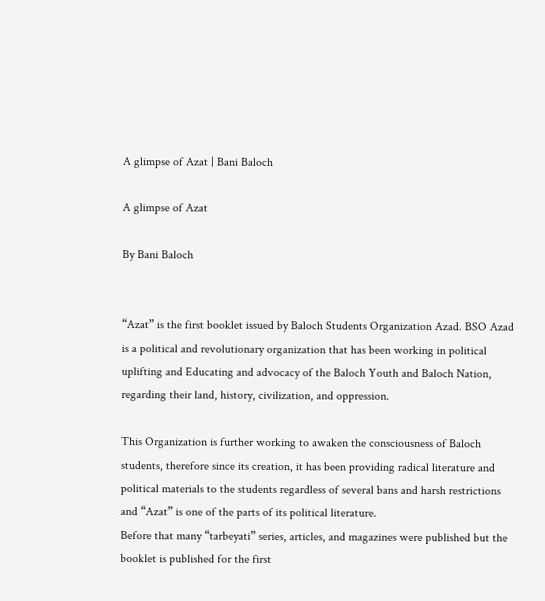A glimpse of Azat | Bani Baloch

A glimpse of Azat

By Bani Baloch


“Azat” is the first booklet issued by Baloch Students Organization Azad. BSO Azad is a political and revolutionary organization that has been working in political uplifting and Educating and advocacy of the Baloch Youth and Baloch Nation, regarding their land, history, civilization, and oppression.

This Organization is further working to awaken the consciousness of Baloch students, therefore since its creation, it has been providing radical literature and political materials to the students regardless of several bans and harsh restrictions and “Azat” is one of the parts of its political literature.
Before that many “tarbeyati” series, articles, and magazines were published but the booklet is published for the first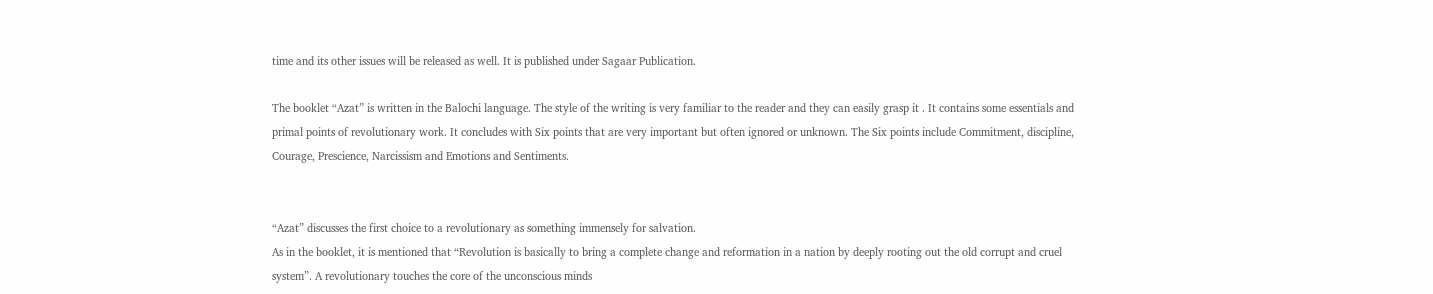time and its other issues will be released as well. It is published under Sagaar Publication.

The booklet “Azat” is written in the Balochi language. The style of the writing is very familiar to the reader and they can easily grasp it . It contains some essentials and primal points of revolutionary work. It concludes with Six points that are very important but often ignored or unknown. The Six points include Commitment, discipline, Courage, Prescience, Narcissism and Emotions and Sentiments.


“Azat” discusses the first choice to a revolutionary as something immensely for salvation.
As in the booklet, it is mentioned that “Revolution is basically to bring a complete change and reformation in a nation by deeply rooting out the old corrupt and cruel system”. A revolutionary touches the core of the unconscious minds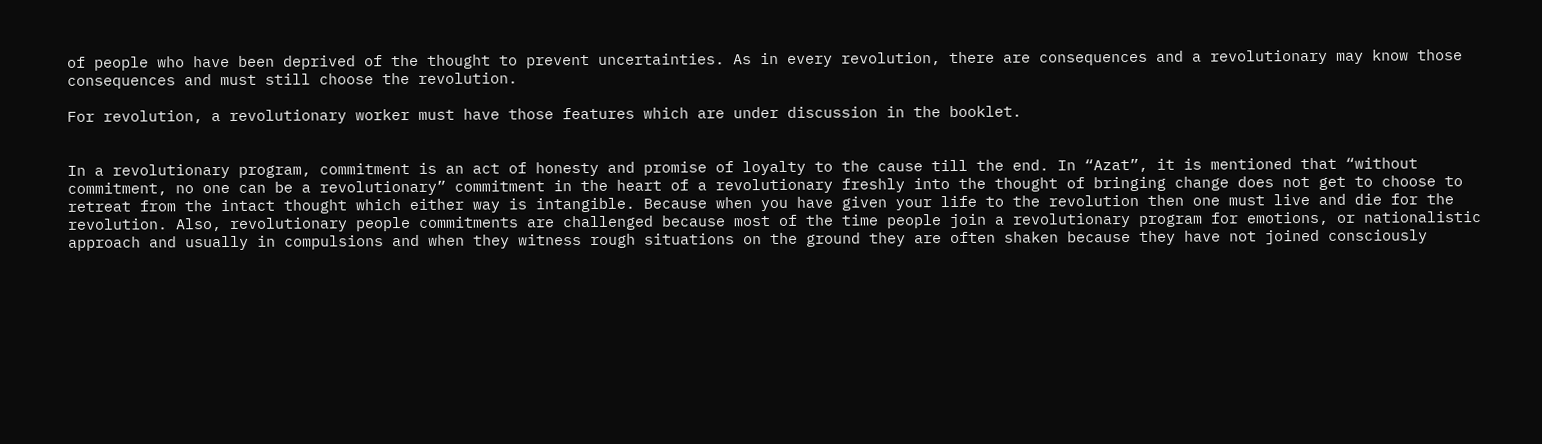of people who have been deprived of the thought to prevent uncertainties. As in every revolution, there are consequences and a revolutionary may know those consequences and must still choose the revolution.

For revolution, a revolutionary worker must have those features which are under discussion in the booklet.


In a revolutionary program, commitment is an act of honesty and promise of loyalty to the cause till the end. In “Azat”, it is mentioned that “without commitment, no one can be a revolutionary” commitment in the heart of a revolutionary freshly into the thought of bringing change does not get to choose to retreat from the intact thought which either way is intangible. Because when you have given your life to the revolution then one must live and die for the revolution. Also, revolutionary people commitments are challenged because most of the time people join a revolutionary program for emotions, or nationalistic approach and usually in compulsions and when they witness rough situations on the ground they are often shaken because they have not joined consciously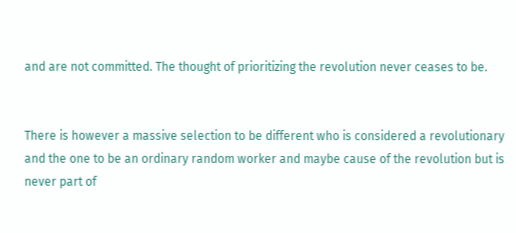and are not committed. The thought of prioritizing the revolution never ceases to be.


There is however a massive selection to be different who is considered a revolutionary and the one to be an ordinary random worker and maybe cause of the revolution but is never part of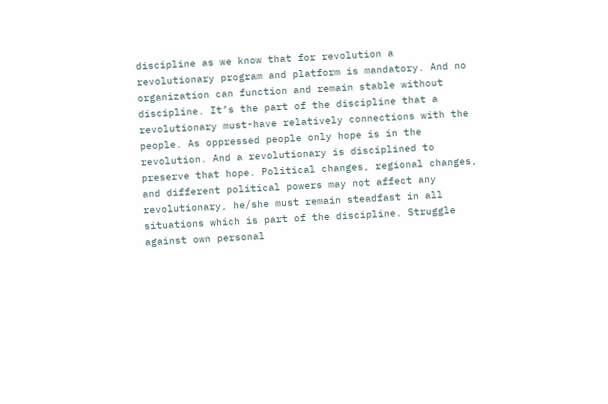discipline as we know that for revolution a revolutionary program and platform is mandatory. And no organization can function and remain stable without discipline. It’s the part of the discipline that a revolutionary must-have relatively connections with the people. As oppressed people only hope is in the revolution. And a revolutionary is disciplined to preserve that hope. Political changes, regional changes, and different political powers may not affect any revolutionary, he/she must remain steadfast in all situations which is part of the discipline. Struggle against own personal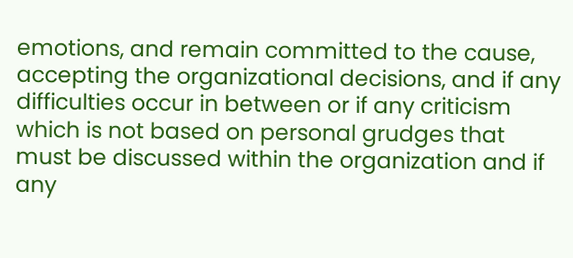emotions, and remain committed to the cause, accepting the organizational decisions, and if any difficulties occur in between or if any criticism which is not based on personal grudges that must be discussed within the organization and if any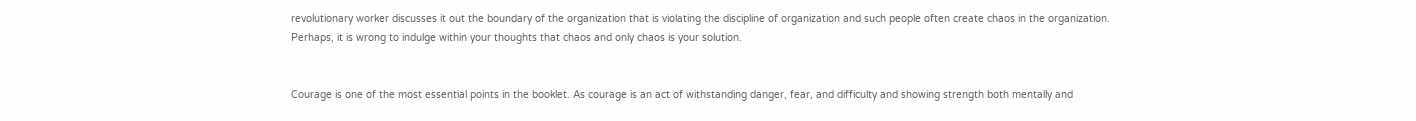revolutionary worker discusses it out the boundary of the organization that is violating the discipline of organization and such people often create chaos in the organization. Perhaps, it is wrong to indulge within your thoughts that chaos and only chaos is your solution.


Courage is one of the most essential points in the booklet. As courage is an act of withstanding danger, fear, and difficulty and showing strength both mentally and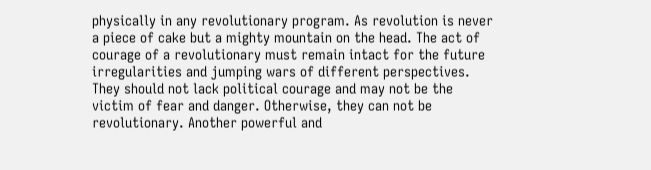physically in any revolutionary program. As revolution is never a piece of cake but a mighty mountain on the head. The act of courage of a revolutionary must remain intact for the future irregularities and jumping wars of different perspectives. They should not lack political courage and may not be the victim of fear and danger. Otherwise, they can not be revolutionary. Another powerful and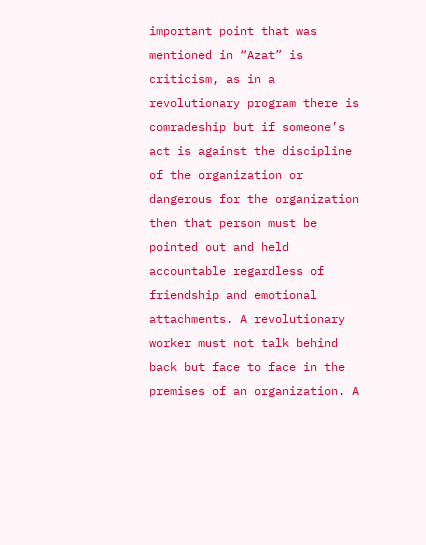important point that was mentioned in “Azat” is criticism, as in a revolutionary program there is comradeship but if someone’s act is against the discipline of the organization or dangerous for the organization then that person must be pointed out and held accountable regardless of friendship and emotional attachments. A revolutionary worker must not talk behind back but face to face in the premises of an organization. A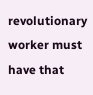revolutionary worker must have that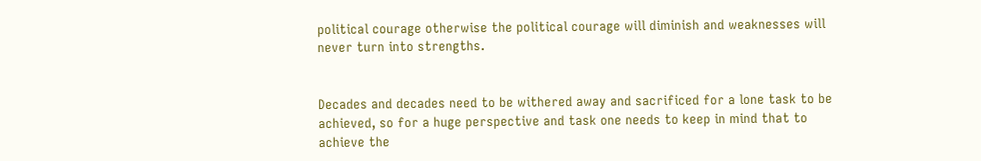political courage otherwise the political courage will diminish and weaknesses will never turn into strengths.


Decades and decades need to be withered away and sacrificed for a lone task to be achieved, so for a huge perspective and task one needs to keep in mind that to achieve the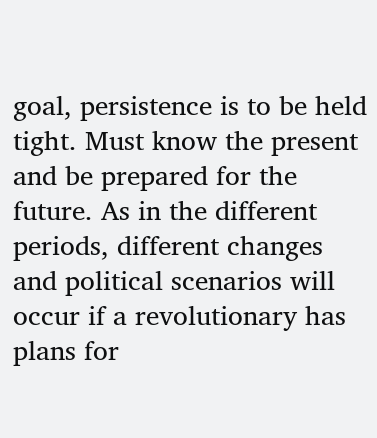goal, persistence is to be held tight. Must know the present and be prepared for the future. As in the different periods, different changes and political scenarios will occur if a revolutionary has plans for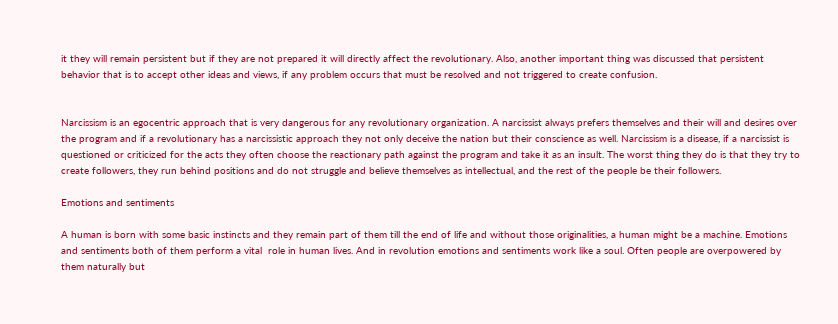it they will remain persistent but if they are not prepared it will directly affect the revolutionary. Also, another important thing was discussed that persistent behavior that is to accept other ideas and views, if any problem occurs that must be resolved and not triggered to create confusion.


Narcissism is an egocentric approach that is very dangerous for any revolutionary organization. A narcissist always prefers themselves and their will and desires over the program and if a revolutionary has a narcissistic approach they not only deceive the nation but their conscience as well. Narcissism is a disease, if a narcissist is questioned or criticized for the acts they often choose the reactionary path against the program and take it as an insult. The worst thing they do is that they try to create followers, they run behind positions and do not struggle and believe themselves as intellectual, and the rest of the people be their followers.

Emotions and sentiments

A human is born with some basic instincts and they remain part of them till the end of life and without those originalities, a human might be a machine. Emotions and sentiments both of them perform a vital  role in human lives. And in revolution emotions and sentiments work like a soul. Often people are overpowered by them naturally but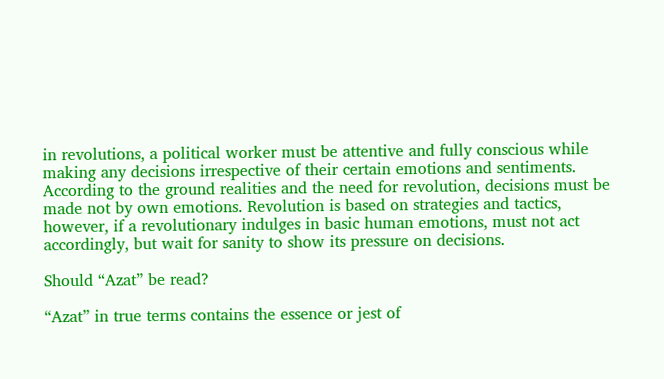in revolutions, a political worker must be attentive and fully conscious while making any decisions irrespective of their certain emotions and sentiments. According to the ground realities and the need for revolution, decisions must be made not by own emotions. Revolution is based on strategies and tactics, however, if a revolutionary indulges in basic human emotions, must not act accordingly, but wait for sanity to show its pressure on decisions.

Should “Azat” be read?

“Azat” in true terms contains the essence or jest of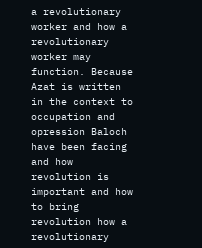a revolutionary worker and how a revolutionary worker may function. Because Azat is written in the context to occupation and opression Baloch have been facing and how revolution is important and how to bring revolution how a revolutionary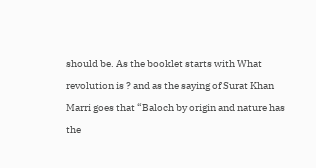should be. As the booklet starts with What revolution is ? and as the saying of Surat Khan Marri goes that “Baloch by origin and nature has the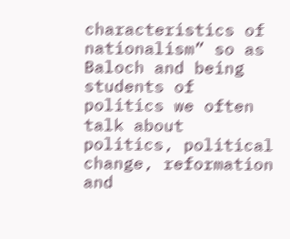characteristics of nationalism” so as Baloch and being students of politics we often talk about politics, political change, reformation and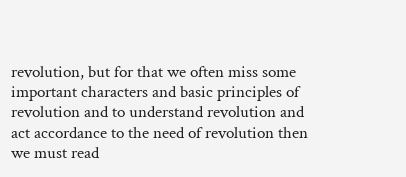revolution, but for that we often miss some important characters and basic principles of revolution and to understand revolution and act accordance to the need of revolution then we must read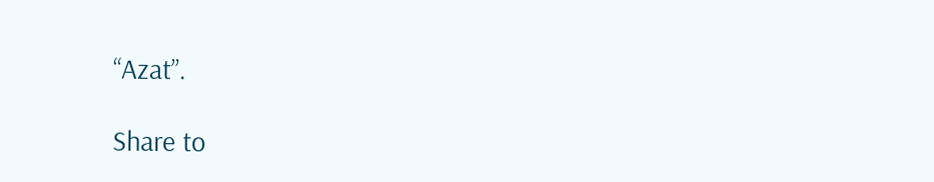“Azat”.

Share to